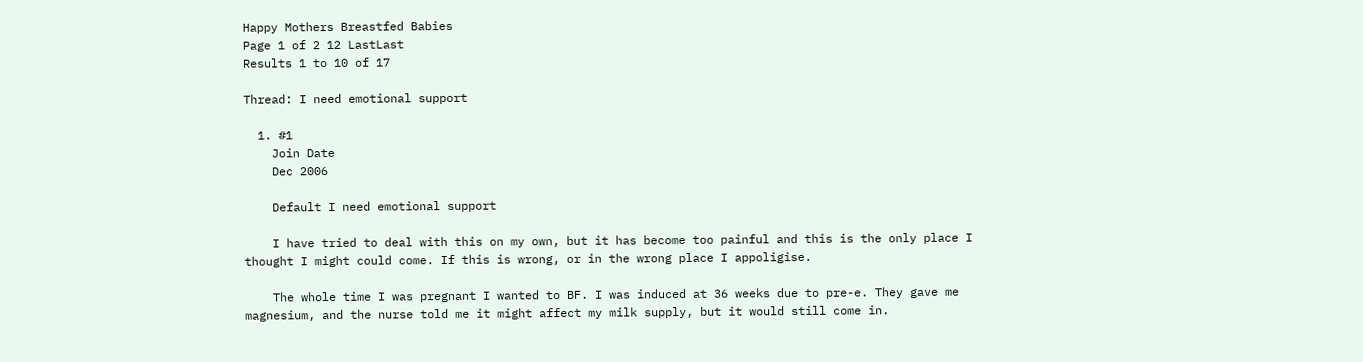Happy Mothers Breastfed Babies
Page 1 of 2 12 LastLast
Results 1 to 10 of 17

Thread: I need emotional support

  1. #1
    Join Date
    Dec 2006

    Default I need emotional support

    I have tried to deal with this on my own, but it has become too painful and this is the only place I thought I might could come. If this is wrong, or in the wrong place I appoligise.

    The whole time I was pregnant I wanted to BF. I was induced at 36 weeks due to pre-e. They gave me magnesium, and the nurse told me it might affect my milk supply, but it would still come in.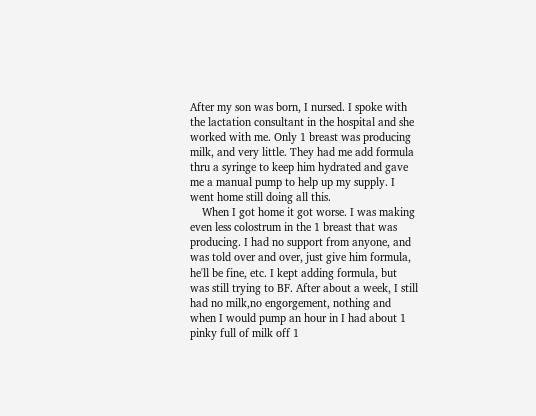After my son was born, I nursed. I spoke with the lactation consultant in the hospital and she worked with me. Only 1 breast was producing milk, and very little. They had me add formula thru a syringe to keep him hydrated and gave me a manual pump to help up my supply. I went home still doing all this.
    When I got home it got worse. I was making even less colostrum in the 1 breast that was producing. I had no support from anyone, and was told over and over, just give him formula, he'll be fine, etc. I kept adding formula, but was still trying to BF. After about a week, I still had no milk,no engorgement, nothing and when I would pump an hour in I had about 1 pinky full of milk off 1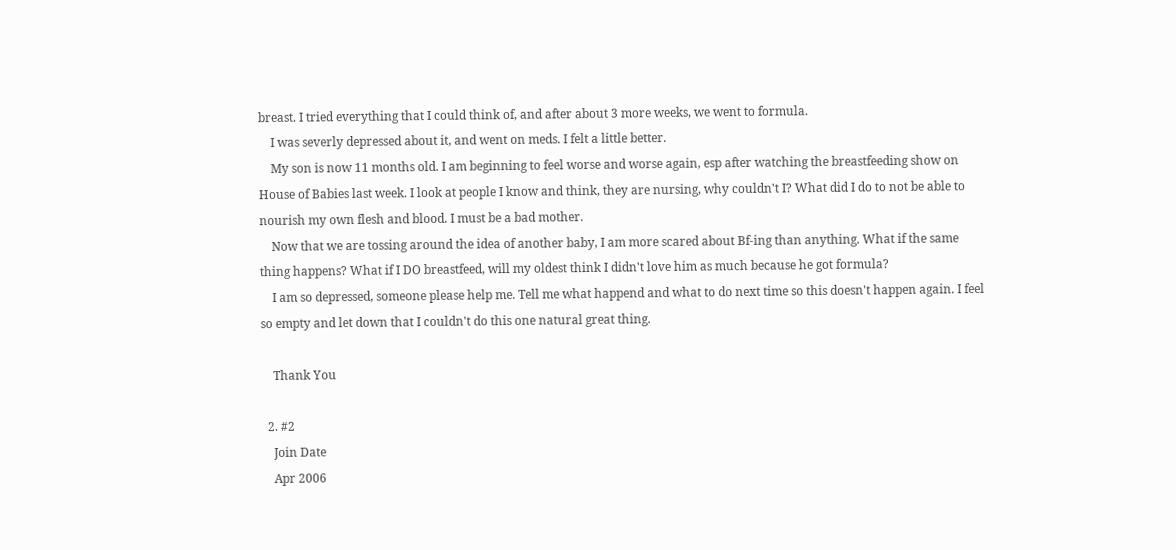breast. I tried everything that I could think of, and after about 3 more weeks, we went to formula.
    I was severly depressed about it, and went on meds. I felt a little better.
    My son is now 11 months old. I am beginning to feel worse and worse again, esp after watching the breastfeeding show on House of Babies last week. I look at people I know and think, they are nursing, why couldn't I? What did I do to not be able to nourish my own flesh and blood. I must be a bad mother.
    Now that we are tossing around the idea of another baby, I am more scared about Bf-ing than anything. What if the same thing happens? What if I DO breastfeed, will my oldest think I didn't love him as much because he got formula?
    I am so depressed, someone please help me. Tell me what happend and what to do next time so this doesn't happen again. I feel so empty and let down that I couldn't do this one natural great thing.

    Thank You

  2. #2
    Join Date
    Apr 2006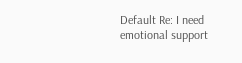Default Re: I need emotional support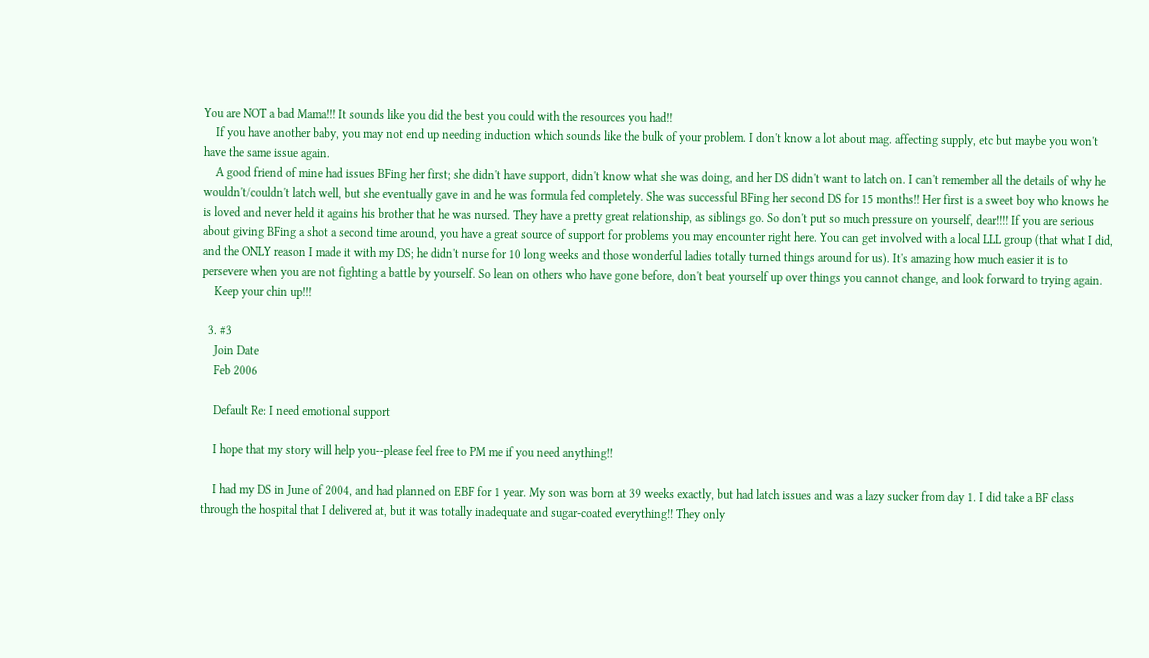You are NOT a bad Mama!!! It sounds like you did the best you could with the resources you had!!
    If you have another baby, you may not end up needing induction which sounds like the bulk of your problem. I don't know a lot about mag. affecting supply, etc but maybe you won't have the same issue again.
    A good friend of mine had issues BFing her first; she didn't have support, didn't know what she was doing, and her DS didn't want to latch on. I can't remember all the details of why he wouldn't/couldn't latch well, but she eventually gave in and he was formula fed completely. She was successful BFing her second DS for 15 months!! Her first is a sweet boy who knows he is loved and never held it agains his brother that he was nursed. They have a pretty great relationship, as siblings go. So don't put so much pressure on yourself, dear!!!! If you are serious about giving BFing a shot a second time around, you have a great source of support for problems you may encounter right here. You can get involved with a local LLL group (that what I did, and the ONLY reason I made it with my DS; he didn't nurse for 10 long weeks and those wonderful ladies totally turned things around for us). It's amazing how much easier it is to persevere when you are not fighting a battle by yourself. So lean on others who have gone before, don't beat yourself up over things you cannot change, and look forward to trying again.
    Keep your chin up!!!

  3. #3
    Join Date
    Feb 2006

    Default Re: I need emotional support

    I hope that my story will help you--please feel free to PM me if you need anything!!

    I had my DS in June of 2004, and had planned on EBF for 1 year. My son was born at 39 weeks exactly, but had latch issues and was a lazy sucker from day 1. I did take a BF class through the hospital that I delivered at, but it was totally inadequate and sugar-coated everything!! They only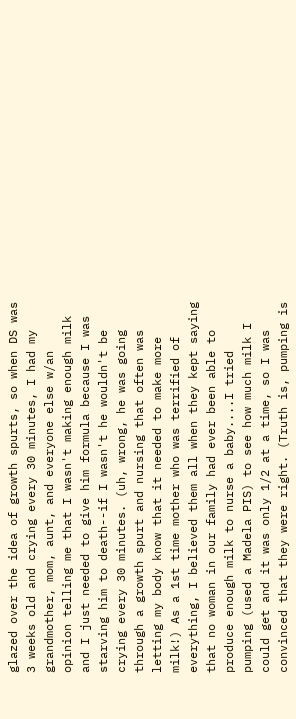glazed over the idea of growth spurts, so when DS was 3 weeks old and crying every 30 minutes, I had my grandmother, mom, aunt, and everyone else w/an opinion telling me that I wasn't making enough milk and I just needed to give him formula because I was starving him to death--if I wasn't he wouldn't be crying every 30 minutes. (uh, wrong, he was going through a growth spurt and nursing that often was letting my body know that it needed to make more milk!) As a 1st time mother who was terrified of everything, I believed them all when they kept saying that no woman in our family had ever been able to produce enough milk to nurse a baby....I tried pumping (used a Madela PIS) to see how much milk I could get and it was only 1/2 at a time, so I was convinced that they were right. (Truth is, pumping is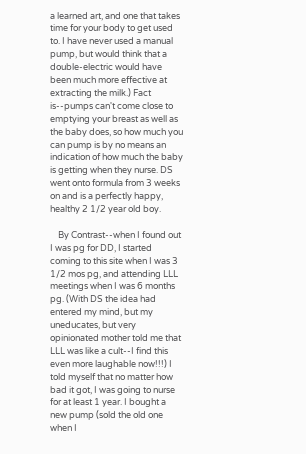a learned art, and one that takes time for your body to get used to. I have never used a manual pump, but would think that a double-electric would have been much more effective at extracting the milk.) Fact is--pumps can't come close to emptying your breast as well as the baby does, so how much you can pump is by no means an indication of how much the baby is getting when they nurse. DS went onto formula from 3 weeks on and is a perfectly happy, healthy 2 1/2 year old boy.

    By Contrast--when I found out I was pg for DD, I started coming to this site when I was 3 1/2 mos pg, and attending LLL meetings when I was 6 months pg. (With DS the idea had entered my mind, but my uneducates, but very opinionated mother told me that LLL was like a cult--I find this even more laughable now!!!) I told myself that no matter how bad it got, I was going to nurse for at least 1 year. I bought a new pump (sold the old one when I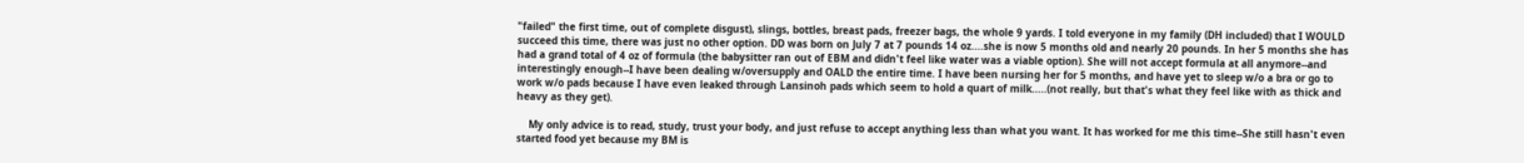"failed" the first time, out of complete disgust), slings, bottles, breast pads, freezer bags, the whole 9 yards. I told everyone in my family (DH included) that I WOULD succeed this time, there was just no other option. DD was born on July 7 at 7 pounds 14 oz....she is now 5 months old and nearly 20 pounds. In her 5 months she has had a grand total of 4 oz of formula (the babysitter ran out of EBM and didn't feel like water was a viable option). She will not accept formula at all anymore--and interestingly enough--I have been dealing w/oversupply and OALD the entire time. I have been nursing her for 5 months, and have yet to sleep w/o a bra or go to work w/o pads because I have even leaked through Lansinoh pads which seem to hold a quart of milk.....(not really, but that's what they feel like with as thick and heavy as they get).

    My only advice is to read, study, trust your body, and just refuse to accept anything less than what you want. It has worked for me this time--She still hasn't even started food yet because my BM is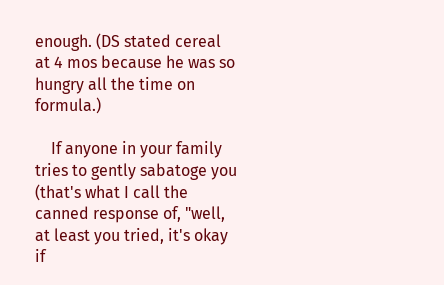enough. (DS stated cereal at 4 mos because he was so hungry all the time on formula.)

    If anyone in your family tries to gently sabatoge you (that's what I call the canned response of, "well, at least you tried, it's okay if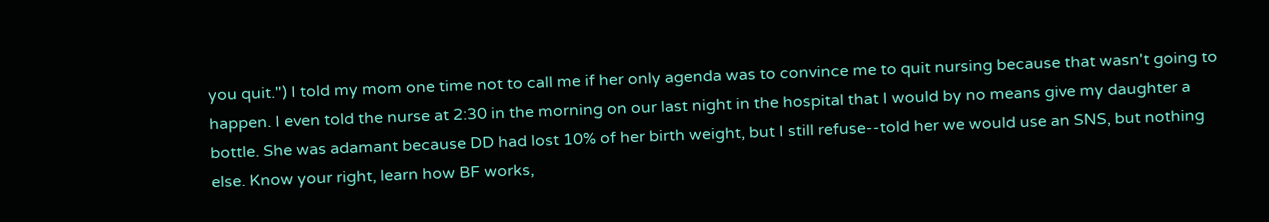you quit.") I told my mom one time not to call me if her only agenda was to convince me to quit nursing because that wasn't going to happen. I even told the nurse at 2:30 in the morning on our last night in the hospital that I would by no means give my daughter a bottle. She was adamant because DD had lost 10% of her birth weight, but I still refuse--told her we would use an SNS, but nothing else. Know your right, learn how BF works,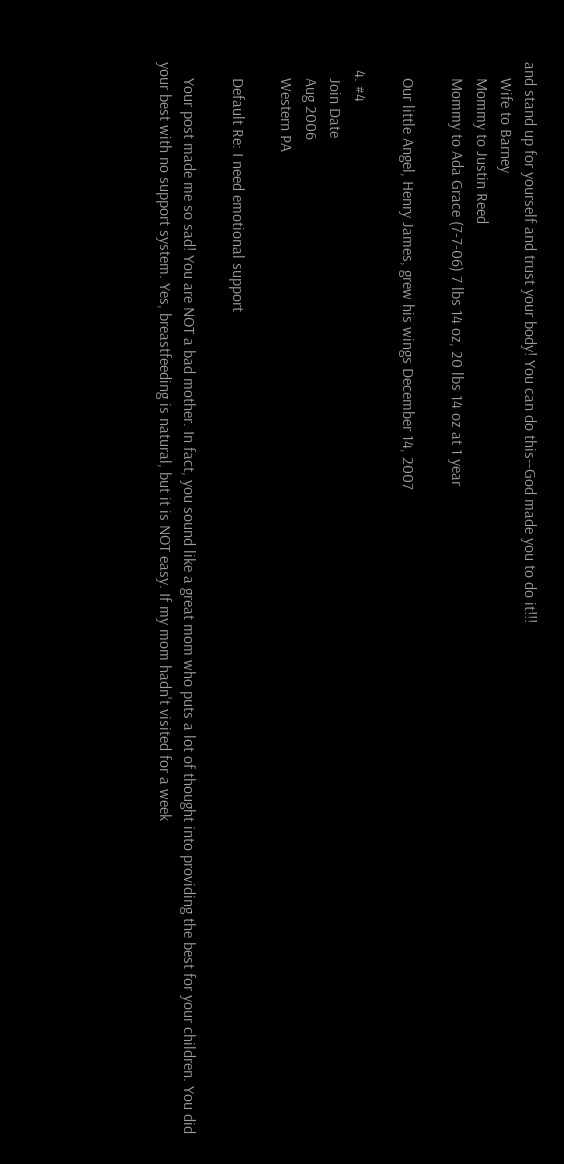and stand up for yourself and trust your body! You can do this--God made you to do it!!!
    Wife to Barney
    Mommy to Justin Reed
    Mommy to Ada Grace (7-7-06) 7 lbs 14 oz, 20 lbs 14 oz at 1 year

    Our little Angel, Henry James, grew his wings December 14, 2007

  4. #4
    Join Date
    Aug 2006
    Western PA

    Default Re: I need emotional support

    Your post made me so sad! You are NOT a bad mother. In fact, you sound like a great mom who puts a lot of thought into providing the best for your children. You did your best with no support system. Yes, breastfeeding is natural, but it is NOT easy. If my mom hadn't visited for a week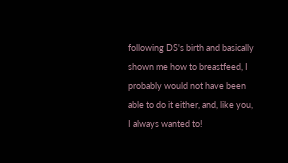following DS's birth and basically shown me how to breastfeed, I probably would not have been able to do it either, and, like you, I always wanted to!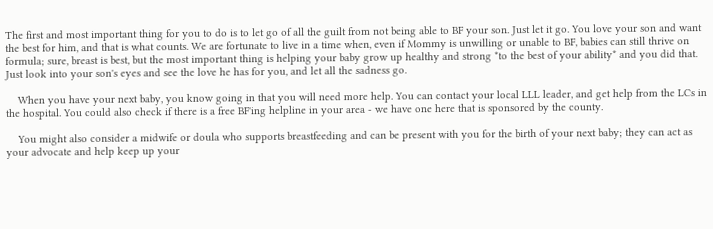The first and most important thing for you to do is to let go of all the guilt from not being able to BF your son. Just let it go. You love your son and want the best for him, and that is what counts. We are fortunate to live in a time when, even if Mommy is unwilling or unable to BF, babies can still thrive on formula; sure, breast is best, but the most important thing is helping your baby grow up healthy and strong *to the best of your ability* and you did that. Just look into your son's eyes and see the love he has for you, and let all the sadness go.

    When you have your next baby, you know going in that you will need more help. You can contact your local LLL leader, and get help from the LCs in the hospital. You could also check if there is a free BF'ing helpline in your area - we have one here that is sponsored by the county.

    You might also consider a midwife or doula who supports breastfeeding and can be present with you for the birth of your next baby; they can act as your advocate and help keep up your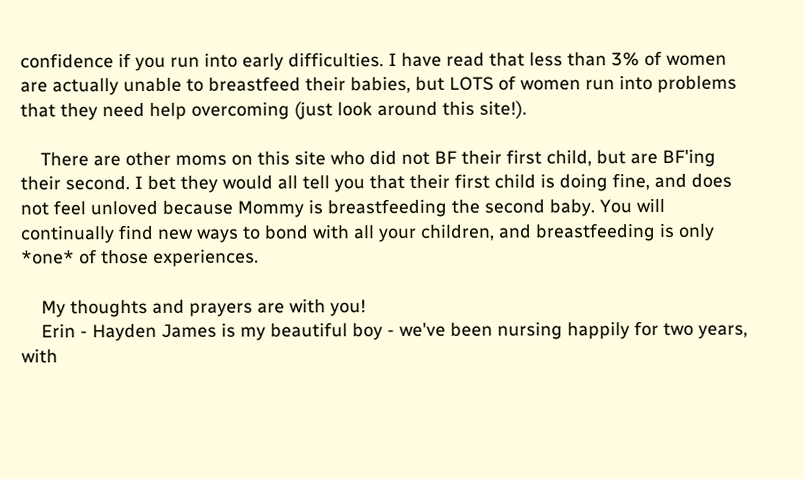confidence if you run into early difficulties. I have read that less than 3% of women are actually unable to breastfeed their babies, but LOTS of women run into problems that they need help overcoming (just look around this site!).

    There are other moms on this site who did not BF their first child, but are BF'ing their second. I bet they would all tell you that their first child is doing fine, and does not feel unloved because Mommy is breastfeeding the second baby. You will continually find new ways to bond with all your children, and breastfeeding is only *one* of those experiences.

    My thoughts and prayers are with you!
    Erin - Hayden James is my beautiful boy - we've been nursing happily for two years, with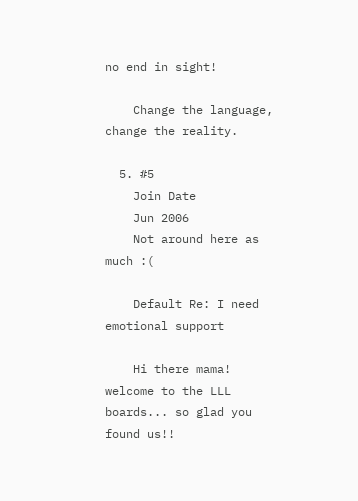no end in sight!

    Change the language, change the reality.

  5. #5
    Join Date
    Jun 2006
    Not around here as much :(

    Default Re: I need emotional support

    Hi there mama! welcome to the LLL boards... so glad you found us!!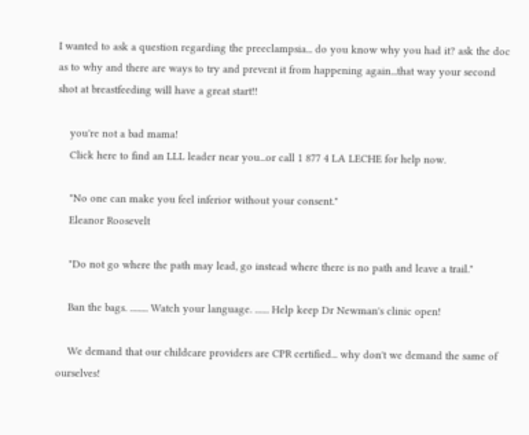I wanted to ask a question regarding the preeclampsia... do you know why you had it? ask the doc as to why and there are ways to try and prevent it from happening again...that way your second shot at breastfeeding will have a great start!!

    you're not a bad mama!
    Click here to find an LLL leader near you...or call 1 877 4 LA LECHE for help now.

    "No one can make you feel inferior without your consent."
    Eleanor Roosevelt

    "Do not go where the path may lead, go instead where there is no path and leave a trail."

    Ban the bags. ......... Watch your language. ....... Help keep Dr Newman's clinic open!

    We demand that our childcare providers are CPR certified... why don't we demand the same of ourselves!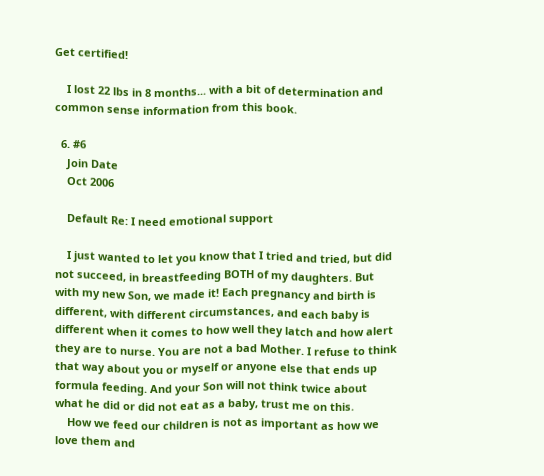Get certified!

    I lost 22 lbs in 8 months... with a bit of determination and common sense information from this book.

  6. #6
    Join Date
    Oct 2006

    Default Re: I need emotional support

    I just wanted to let you know that I tried and tried, but did not succeed, in breastfeeding BOTH of my daughters. But with my new Son, we made it! Each pregnancy and birth is different, with different circumstances, and each baby is different when it comes to how well they latch and how alert they are to nurse. You are not a bad Mother. I refuse to think that way about you or myself or anyone else that ends up formula feeding. And your Son will not think twice about what he did or did not eat as a baby, trust me on this.
    How we feed our children is not as important as how we love them and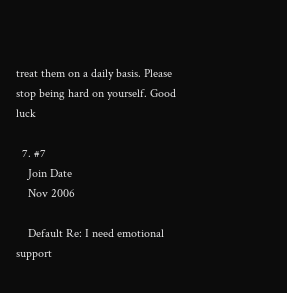treat them on a daily basis. Please stop being hard on yourself. Good luck

  7. #7
    Join Date
    Nov 2006

    Default Re: I need emotional support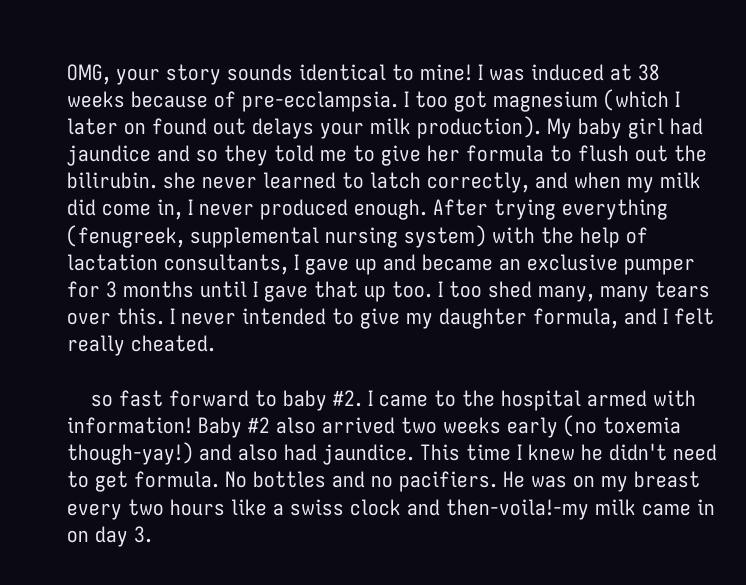OMG, your story sounds identical to mine! I was induced at 38 weeks because of pre-ecclampsia. I too got magnesium (which I later on found out delays your milk production). My baby girl had jaundice and so they told me to give her formula to flush out the bilirubin. she never learned to latch correctly, and when my milk did come in, I never produced enough. After trying everything (fenugreek, supplemental nursing system) with the help of lactation consultants, I gave up and became an exclusive pumper for 3 months until I gave that up too. I too shed many, many tears over this. I never intended to give my daughter formula, and I felt really cheated.

    so fast forward to baby #2. I came to the hospital armed with information! Baby #2 also arrived two weeks early (no toxemia though-yay!) and also had jaundice. This time I knew he didn't need to get formula. No bottles and no pacifiers. He was on my breast every two hours like a swiss clock and then-voila!-my milk came in on day 3.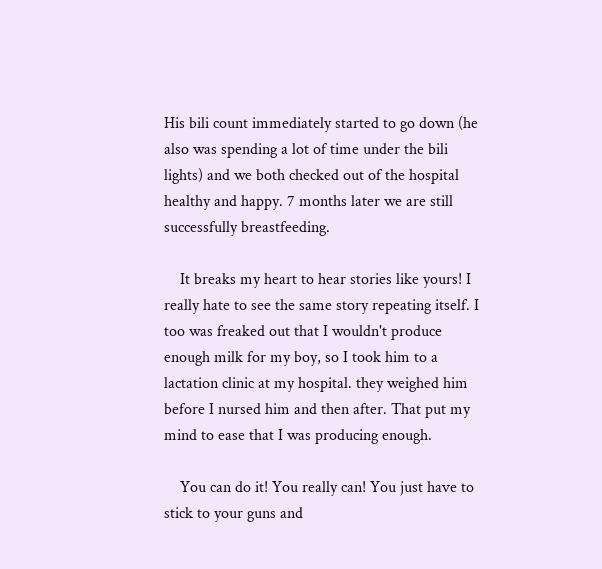His bili count immediately started to go down (he also was spending a lot of time under the bili lights) and we both checked out of the hospital healthy and happy. 7 months later we are still successfully breastfeeding.

    It breaks my heart to hear stories like yours! I really hate to see the same story repeating itself. I too was freaked out that I wouldn't produce enough milk for my boy, so I took him to a lactation clinic at my hospital. they weighed him before I nursed him and then after. That put my mind to ease that I was producing enough.

    You can do it! You really can! You just have to stick to your guns and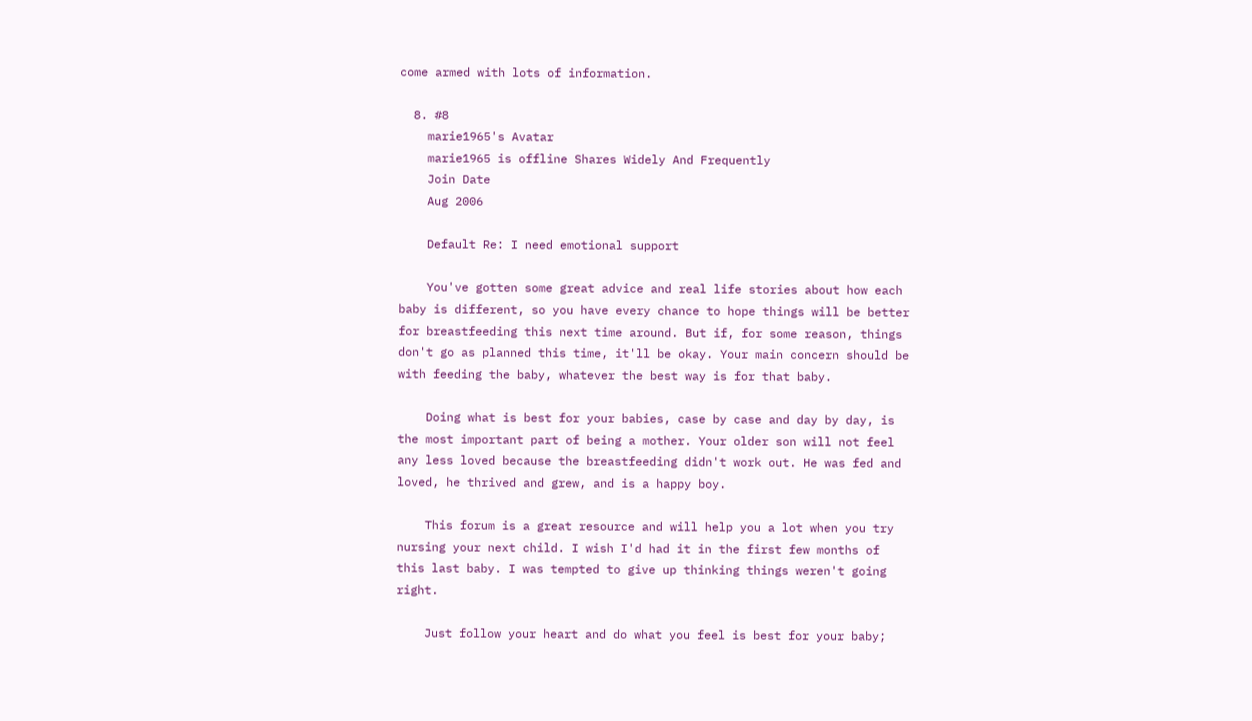come armed with lots of information.

  8. #8
    marie1965's Avatar
    marie1965 is offline Shares Widely And Frequently
    Join Date
    Aug 2006

    Default Re: I need emotional support

    You've gotten some great advice and real life stories about how each baby is different, so you have every chance to hope things will be better for breastfeeding this next time around. But if, for some reason, things don't go as planned this time, it'll be okay. Your main concern should be with feeding the baby, whatever the best way is for that baby.

    Doing what is best for your babies, case by case and day by day, is the most important part of being a mother. Your older son will not feel any less loved because the breastfeeding didn't work out. He was fed and loved, he thrived and grew, and is a happy boy.

    This forum is a great resource and will help you a lot when you try nursing your next child. I wish I'd had it in the first few months of this last baby. I was tempted to give up thinking things weren't going right.

    Just follow your heart and do what you feel is best for your baby;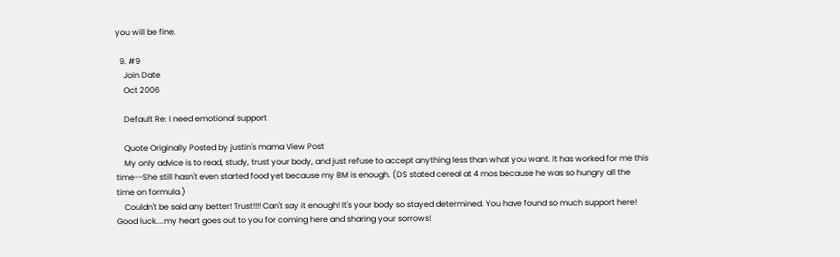you will be fine.

  9. #9
    Join Date
    Oct 2006

    Default Re: I need emotional support

    Quote Originally Posted by justin's mama View Post
    My only advice is to read, study, trust your body, and just refuse to accept anything less than what you want. It has worked for me this time--She still hasn't even started food yet because my BM is enough. (DS stated cereal at 4 mos because he was so hungry all the time on formula.)
    Couldn't be said any better! Trust!!!! Can't say it enough! It's your body so stayed determined. You have found so much support here! Good luck....my heart goes out to you for coming here and sharing your sorrows!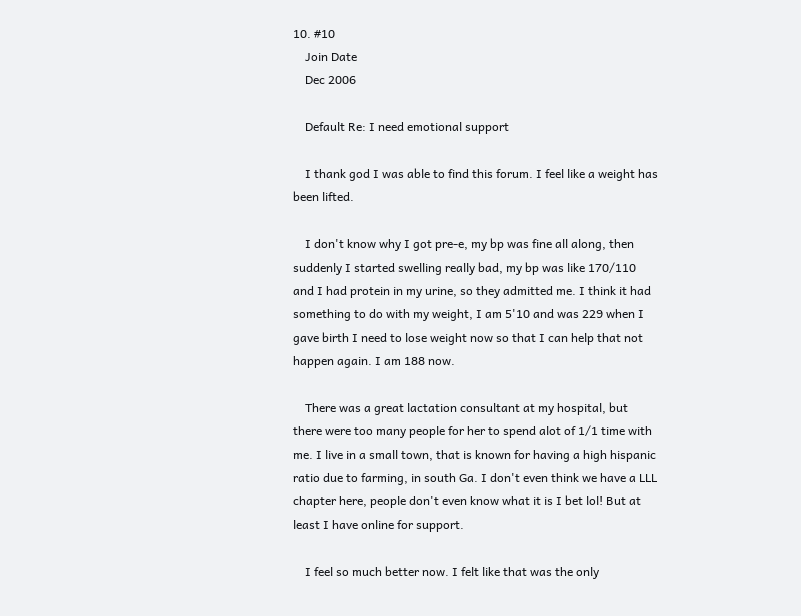10. #10
    Join Date
    Dec 2006

    Default Re: I need emotional support

    I thank god I was able to find this forum. I feel like a weight has been lifted.

    I don't know why I got pre-e, my bp was fine all along, then suddenly I started swelling really bad, my bp was like 170/110 and I had protein in my urine, so they admitted me. I think it had something to do with my weight, I am 5'10 and was 229 when I gave birth I need to lose weight now so that I can help that not happen again. I am 188 now.

    There was a great lactation consultant at my hospital, but there were too many people for her to spend alot of 1/1 time with me. I live in a small town, that is known for having a high hispanic ratio due to farming, in south Ga. I don't even think we have a LLL chapter here, people don't even know what it is I bet lol! But at least I have online for support.

    I feel so much better now. I felt like that was the only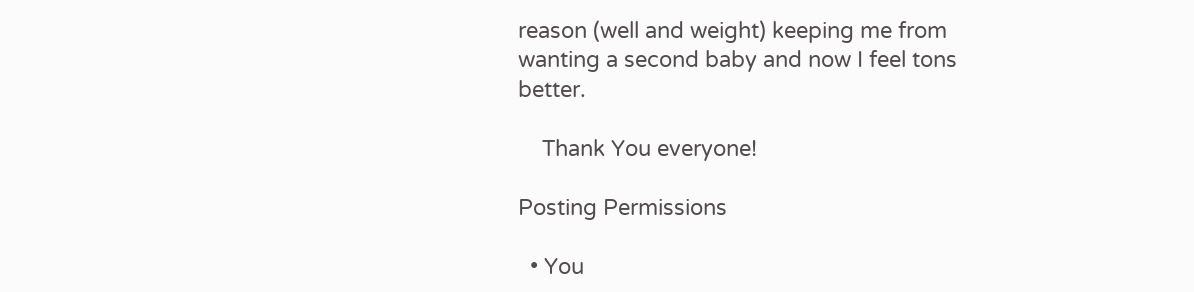reason (well and weight) keeping me from wanting a second baby and now I feel tons better.

    Thank You everyone!

Posting Permissions

  • You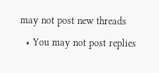may not post new threads
  • You may not post replies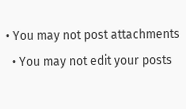• You may not post attachments
  • You may not edit your posts